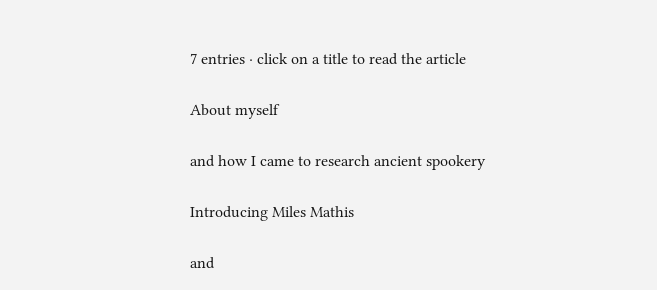7 entries · click on a title to read the article

About myself

and how I came to research ancient spookery

Introducing Miles Mathis

and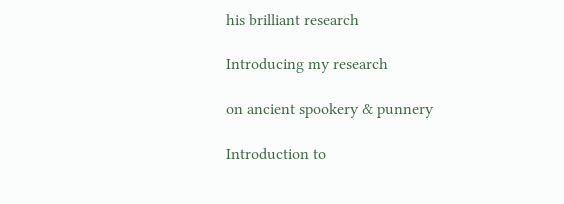his brilliant research

Introducing my research

on ancient spookery & punnery

Introduction to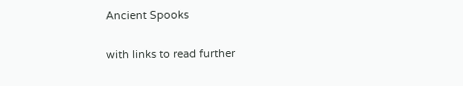Ancient Spooks

with links to read further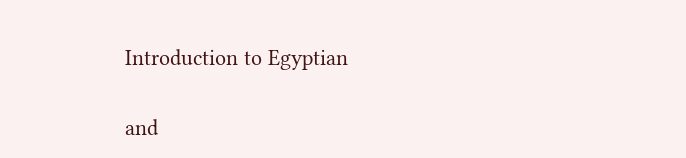Introduction to Egyptian

and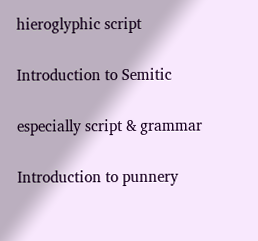hieroglyphic script

Introduction to Semitic

especially script & grammar

Introduction to punnery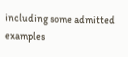including some admitted examples